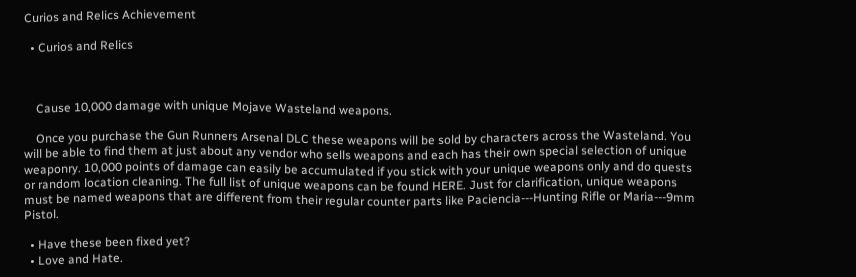Curios and Relics Achievement

  • Curios and Relics



    Cause 10,000 damage with unique Mojave Wasteland weapons.

    Once you purchase the Gun Runners Arsenal DLC these weapons will be sold by characters across the Wasteland. You will be able to find them at just about any vendor who sells weapons and each has their own special selection of unique weaponry. 10,000 points of damage can easily be accumulated if you stick with your unique weapons only and do quests or random location cleaning. The full list of unique weapons can be found HERE. Just for clarification, unique weapons must be named weapons that are different from their regular counter parts like Paciencia---Hunting Rifle or Maria---9mm Pistol.

  • Have these been fixed yet?
  • Love and Hate.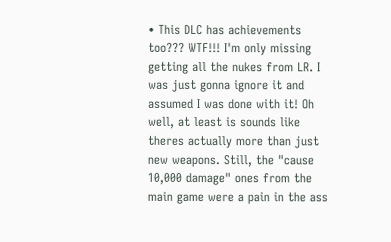• This DLC has achievements too??? WTF!!! I'm only missing getting all the nukes from LR. I was just gonna ignore it and assumed I was done with it! Oh well, at least is sounds like theres actually more than just new weapons. Still, the "cause 10,000 damage" ones from the main game were a pain in the ass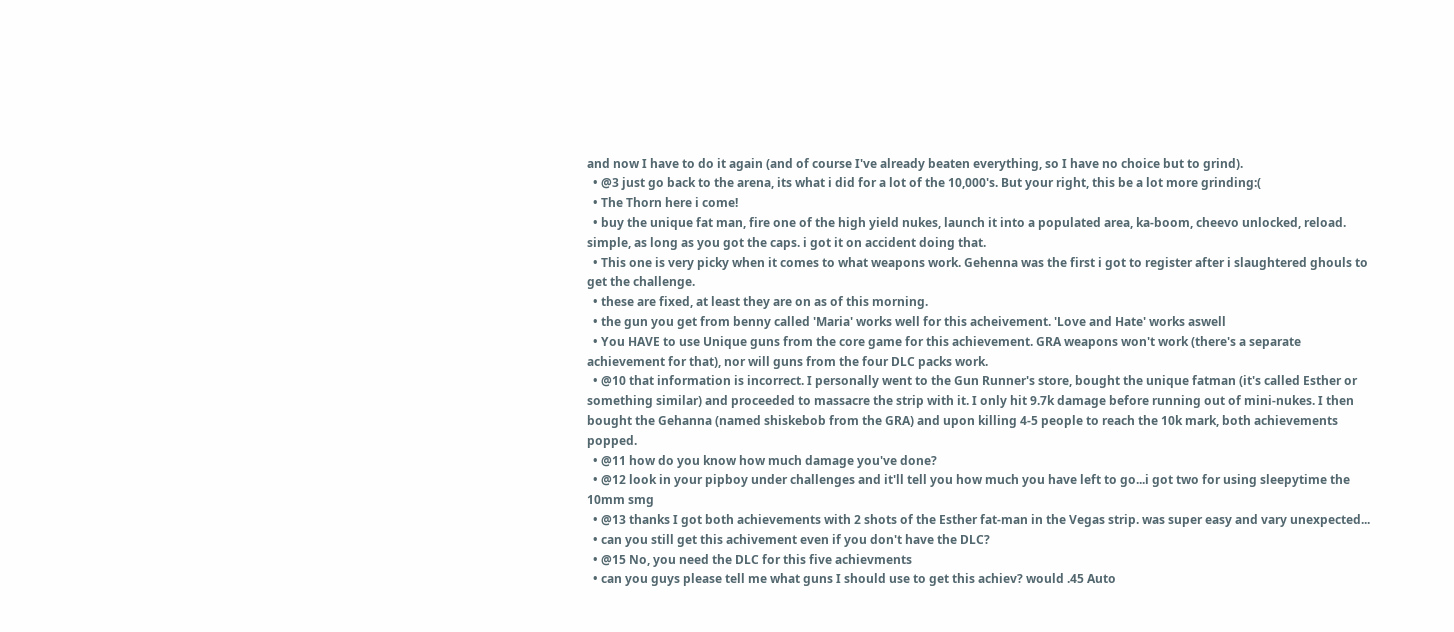and now I have to do it again (and of course I've already beaten everything, so I have no choice but to grind).
  • @3 just go back to the arena, its what i did for a lot of the 10,000's. But your right, this be a lot more grinding:(
  • The Thorn here i come!
  • buy the unique fat man, fire one of the high yield nukes, launch it into a populated area, ka-boom, cheevo unlocked, reload. simple, as long as you got the caps. i got it on accident doing that.
  • This one is very picky when it comes to what weapons work. Gehenna was the first i got to register after i slaughtered ghouls to get the challenge.
  • these are fixed, at least they are on as of this morning.
  • the gun you get from benny called 'Maria' works well for this acheivement. 'Love and Hate' works aswell
  • You HAVE to use Unique guns from the core game for this achievement. GRA weapons won't work (there's a separate achievement for that), nor will guns from the four DLC packs work.
  • @10 that information is incorrect. I personally went to the Gun Runner's store, bought the unique fatman (it's called Esther or something similar) and proceeded to massacre the strip with it. I only hit 9.7k damage before running out of mini-nukes. I then bought the Gehanna (named shiskebob from the GRA) and upon killing 4-5 people to reach the 10k mark, both achievements popped.
  • @11 how do you know how much damage you've done?
  • @12 look in your pipboy under challenges and it'll tell you how much you have left to go...i got two for using sleepytime the 10mm smg
  • @13 thanks I got both achievements with 2 shots of the Esther fat-man in the Vegas strip. was super easy and vary unexpected...
  • can you still get this achivement even if you don't have the DLC?
  • @15 No, you need the DLC for this five achievments
  • can you guys please tell me what guns I should use to get this achiev? would .45 Auto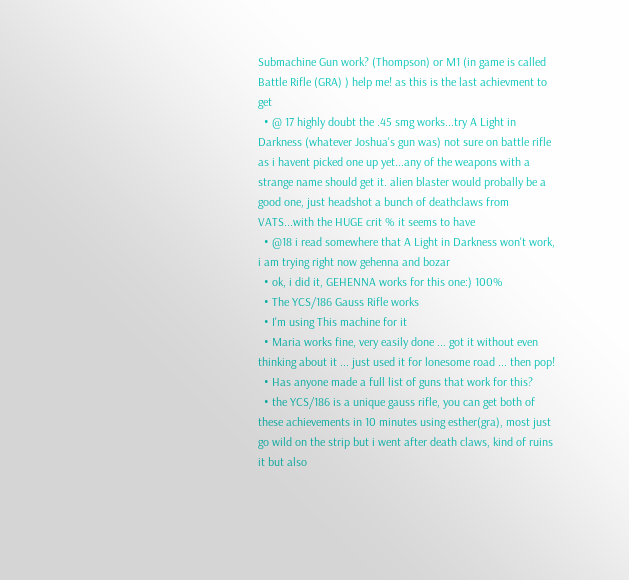Submachine Gun work? (Thompson) or M1 (in game is called Battle Rifle (GRA) ) help me! as this is the last achievment to get
  • @ 17 highly doubt the .45 smg works...try A Light in Darkness (whatever Joshua's gun was) not sure on battle rifle as i havent picked one up yet...any of the weapons with a strange name should get it. alien blaster would probally be a good one, just headshot a bunch of deathclaws from VATS...with the HUGE crit % it seems to have
  • @18 i read somewhere that A Light in Darkness won't work, i am trying right now gehenna and bozar
  • ok, i did it, GEHENNA works for this one:) 100%
  • The YCS/186 Gauss Rifle works
  • I'm using This machine for it
  • Maria works fine, very easily done ... got it without even thinking about it ... just used it for lonesome road ... then pop!
  • Has anyone made a full list of guns that work for this?
  • the YCS/186 is a unique gauss rifle, you can get both of these achievements in 10 minutes using esther(gra), most just go wild on the strip but i went after death claws, kind of ruins it but also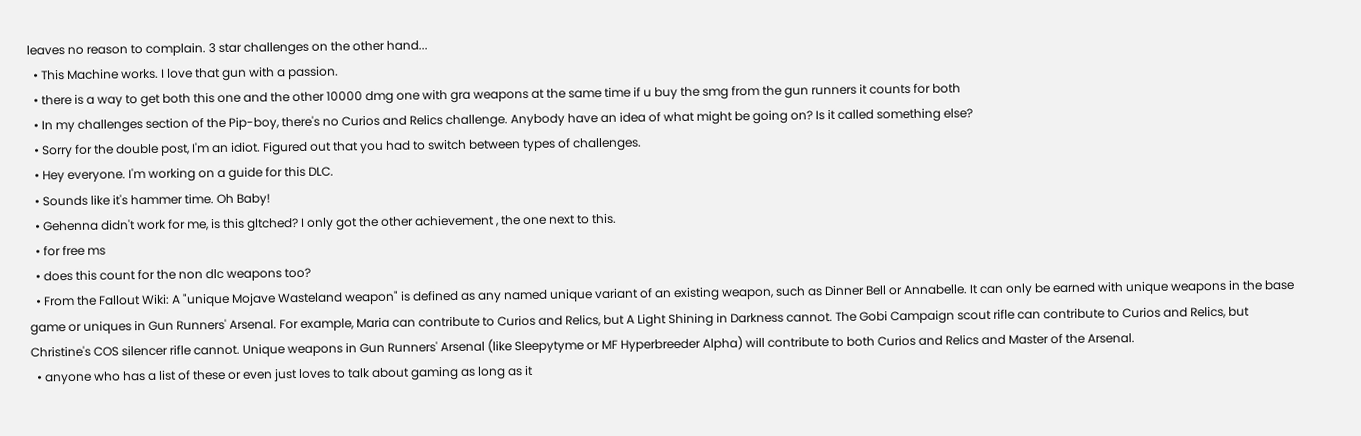leaves no reason to complain. 3 star challenges on the other hand...
  • This Machine works. I love that gun with a passion.
  • there is a way to get both this one and the other 10000 dmg one with gra weapons at the same time if u buy the smg from the gun runners it counts for both
  • In my challenges section of the Pip-boy, there's no Curios and Relics challenge. Anybody have an idea of what might be going on? Is it called something else?
  • Sorry for the double post, I'm an idiot. Figured out that you had to switch between types of challenges.
  • Hey everyone. I'm working on a guide for this DLC.
  • Sounds like it's hammer time. Oh Baby!
  • Gehenna didn't work for me, is this gltched? I only got the other achievement , the one next to this.
  • for free ms
  • does this count for the non dlc weapons too?
  • From the Fallout Wiki: A "unique Mojave Wasteland weapon" is defined as any named unique variant of an existing weapon, such as Dinner Bell or Annabelle. It can only be earned with unique weapons in the base game or uniques in Gun Runners' Arsenal. For example, Maria can contribute to Curios and Relics, but A Light Shining in Darkness cannot. The Gobi Campaign scout rifle can contribute to Curios and Relics, but Christine's COS silencer rifle cannot. Unique weapons in Gun Runners' Arsenal (like Sleepytyme or MF Hyperbreeder Alpha) will contribute to both Curios and Relics and Master of the Arsenal.
  • anyone who has a list of these or even just loves to talk about gaming as long as it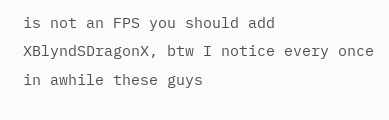is not an FPS you should add XBlyndSDragonX, btw I notice every once in awhile these guys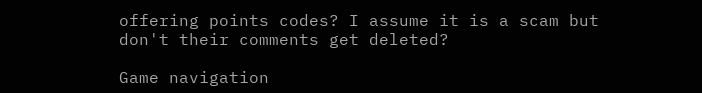offering points codes? I assume it is a scam but don't their comments get deleted?

Game navigation